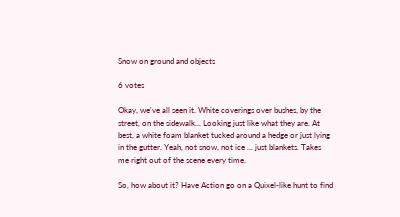Snow on ground and objects

6 votes

Okay, we've all seen it. White coverings over bushes, by the street, on the sidewalk... Looking just like what they are. At best, a white foam blanket tucked around a hedge or just lying in the gutter. Yeah, not snow, not ice ... just blankets. Takes me right out of the scene every time.

So, how about it? Have Action go on a Quixel-like hunt to find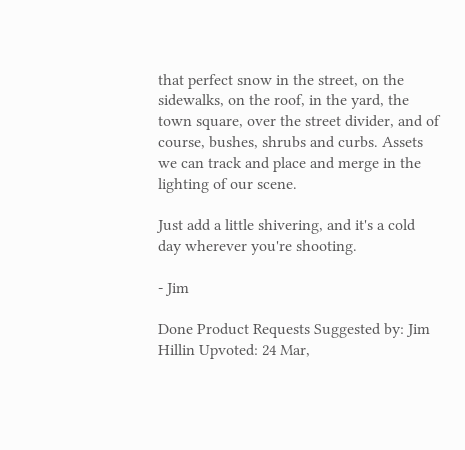that perfect snow in the street, on the sidewalks, on the roof, in the yard, the town square, over the street divider, and of course, bushes, shrubs and curbs. Assets we can track and place and merge in the lighting of our scene.

Just add a little shivering, and it's a cold day wherever you're shooting.

- Jim

Done Product Requests Suggested by: Jim Hillin Upvoted: 24 Mar,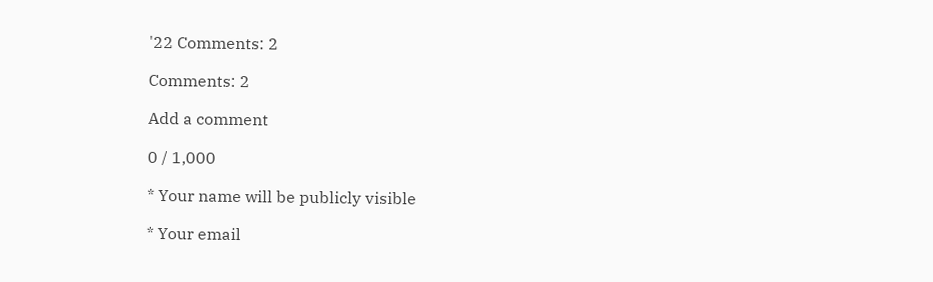'22 Comments: 2

Comments: 2

Add a comment

0 / 1,000

* Your name will be publicly visible

* Your email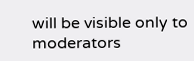will be visible only to moderators